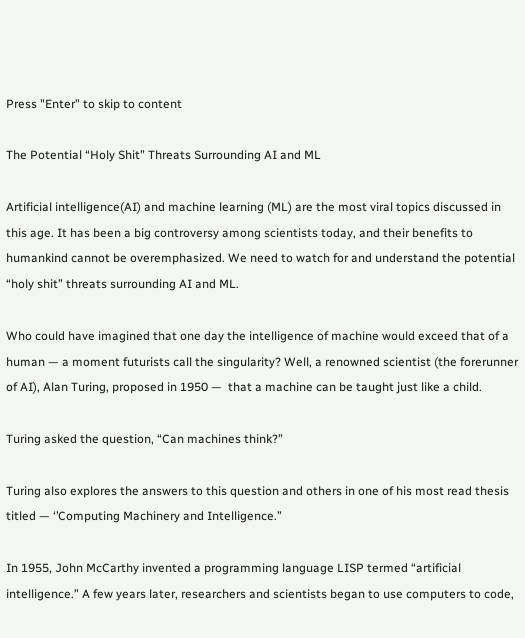Press "Enter" to skip to content

The Potential “Holy Shit” Threats Surrounding AI and ML

Artificial intelligence(AI) and machine learning (ML) are the most viral topics discussed in this age. It has been a big controversy among scientists today, and their benefits to humankind cannot be overemphasized. We need to watch for and understand the potential “holy shit” threats surrounding AI and ML.

Who could have imagined that one day the intelligence of machine would exceed that of a human — a moment futurists call the singularity? Well, a renowned scientist (the forerunner of AI), Alan Turing, proposed in 1950 —  that a machine can be taught just like a child.

Turing asked the question, “Can machines think?”

Turing also explores the answers to this question and others in one of his most read thesis titled — ‘’Computing Machinery and Intelligence.”

In 1955, John McCarthy invented a programming language LISP termed “artificial intelligence.” A few years later, researchers and scientists began to use computers to code,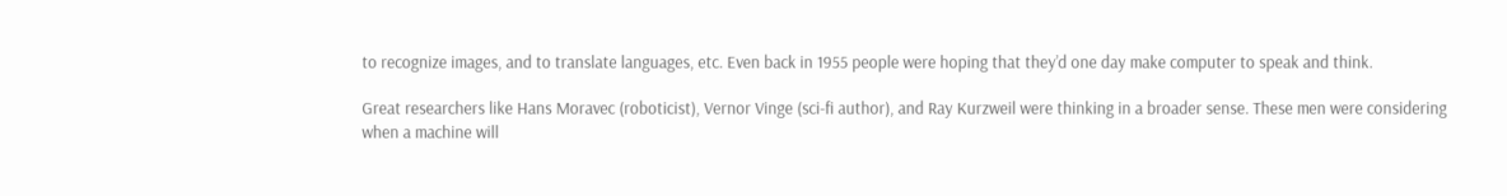to recognize images, and to translate languages, etc. Even back in 1955 people were hoping that they’d one day make computer to speak and think.

Great researchers like Hans Moravec (roboticist), Vernor Vinge (sci-fi author), and Ray Kurzweil were thinking in a broader sense. These men were considering when a machine will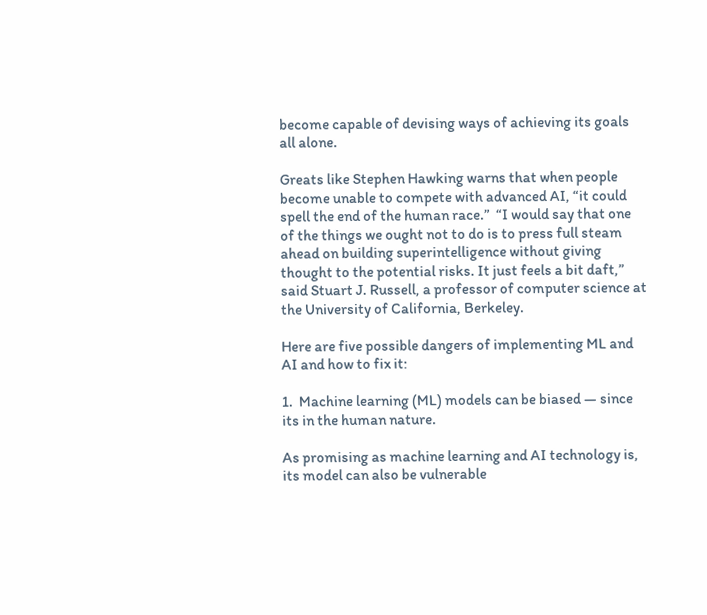become capable of devising ways of achieving its goals all alone.

Greats like Stephen Hawking warns that when people become unable to compete with advanced AI, “it could spell the end of the human race.”  “I would say that one of the things we ought not to do is to press full steam ahead on building superintelligence without giving thought to the potential risks. It just feels a bit daft,” said Stuart J. Russell, a professor of computer science at the University of California, Berkeley.

Here are five possible dangers of implementing ML and AI and how to fix it:

1.  Machine learning (ML) models can be biased — since its in the human nature.

As promising as machine learning and AI technology is, its model can also be vulnerable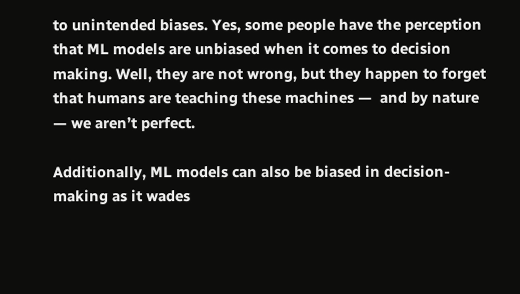to unintended biases. Yes, some people have the perception that ML models are unbiased when it comes to decision making. Well, they are not wrong, but they happen to forget that humans are teaching these machines —  and by nature — we aren’t perfect.

Additionally, ML models can also be biased in decision-making as it wades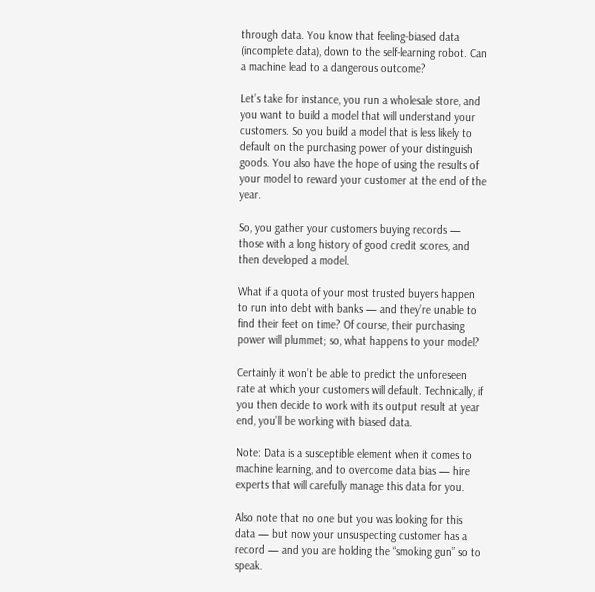through data. You know that feeling-biased data (incomplete data), down to the self-learning robot. Can a machine lead to a dangerous outcome?

Let’s take for instance, you run a wholesale store, and you want to build a model that will understand your customers. So you build a model that is less likely to default on the purchasing power of your distinguish goods. You also have the hope of using the results of your model to reward your customer at the end of the year.

So, you gather your customers buying records — those with a long history of good credit scores, and then developed a model.

What if a quota of your most trusted buyers happen to run into debt with banks — and they’re unable to find their feet on time? Of course, their purchasing power will plummet; so, what happens to your model?

Certainly it won’t be able to predict the unforeseen rate at which your customers will default. Technically, if you then decide to work with its output result at year end, you’ll be working with biased data.

Note: Data is a susceptible element when it comes to machine learning, and to overcome data bias — hire experts that will carefully manage this data for you.

Also note that no one but you was looking for this data — but now your unsuspecting customer has a record — and you are holding the “smoking gun” so to speak.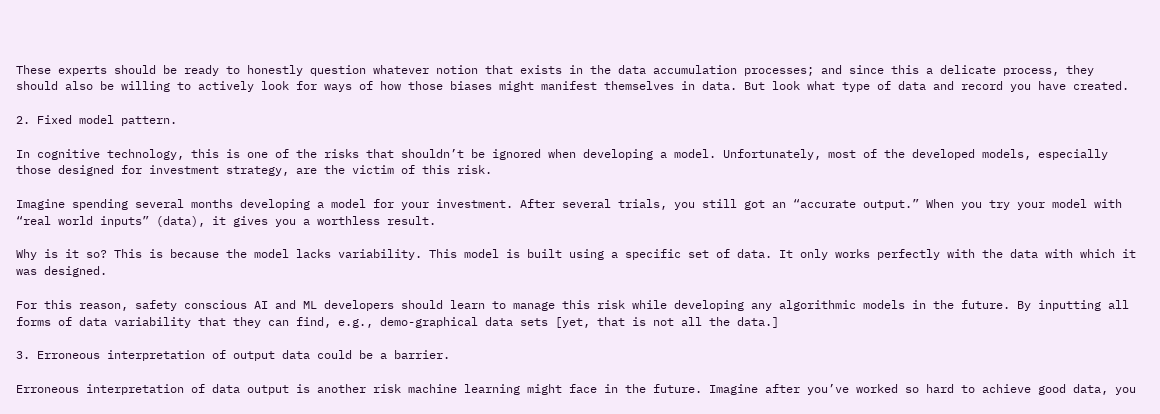These experts should be ready to honestly question whatever notion that exists in the data accumulation processes; and since this a delicate process, they should also be willing to actively look for ways of how those biases might manifest themselves in data. But look what type of data and record you have created.

2. Fixed model pattern.

In cognitive technology, this is one of the risks that shouldn’t be ignored when developing a model. Unfortunately, most of the developed models, especially those designed for investment strategy, are the victim of this risk.

Imagine spending several months developing a model for your investment. After several trials, you still got an “accurate output.” When you try your model with “real world inputs” (data), it gives you a worthless result.

Why is it so? This is because the model lacks variability. This model is built using a specific set of data. It only works perfectly with the data with which it was designed.

For this reason, safety conscious AI and ML developers should learn to manage this risk while developing any algorithmic models in the future. By inputting all forms of data variability that they can find, e.g., demo-graphical data sets [yet, that is not all the data.]

3. Erroneous interpretation of output data could be a barrier.

Erroneous interpretation of data output is another risk machine learning might face in the future. Imagine after you’ve worked so hard to achieve good data, you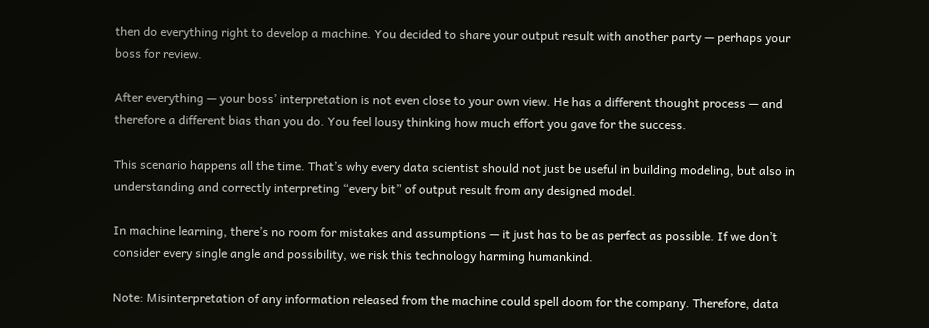then do everything right to develop a machine. You decided to share your output result with another party — perhaps your boss for review.

After everything — your boss’ interpretation is not even close to your own view. He has a different thought process — and therefore a different bias than you do. You feel lousy thinking how much effort you gave for the success.

This scenario happens all the time. That’s why every data scientist should not just be useful in building modeling, but also in understanding and correctly interpreting “every bit” of output result from any designed model.

In machine learning, there’s no room for mistakes and assumptions — it just has to be as perfect as possible. If we don’t consider every single angle and possibility, we risk this technology harming humankind.

Note: Misinterpretation of any information released from the machine could spell doom for the company. Therefore, data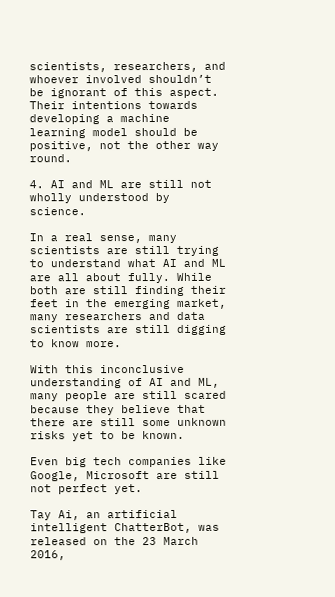scientists, researchers, and whoever involved shouldn’t be ignorant of this aspect. Their intentions towards developing a machine learning model should be positive, not the other way round.

4. AI and ML are still not wholly understood by science.

In a real sense, many scientists are still trying to understand what AI and ML are all about fully. While both are still finding their feet in the emerging market, many researchers and data scientists are still digging to know more.

With this inconclusive understanding of AI and ML, many people are still scared because they believe that there are still some unknown risks yet to be known.

Even big tech companies like Google, Microsoft are still not perfect yet.

Tay Ai, an artificial intelligent ChatterBot, was released on the 23 March 2016,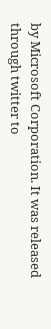by Microsoft Corporation. It was released through twitter to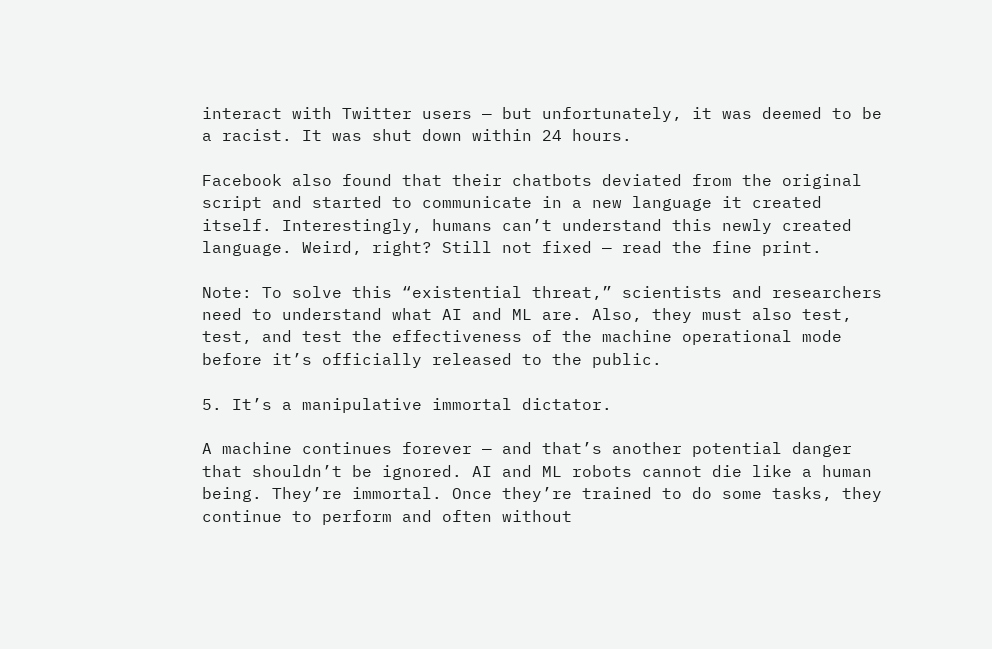interact with Twitter users — but unfortunately, it was deemed to be a racist. It was shut down within 24 hours.

Facebook also found that their chatbots deviated from the original script and started to communicate in a new language it created itself. Interestingly, humans can’t understand this newly created language. Weird, right? Still not fixed — read the fine print.

Note: To solve this “existential threat,” scientists and researchers need to understand what AI and ML are. Also, they must also test, test, and test the effectiveness of the machine operational mode before it’s officially released to the public.

5. It’s a manipulative immortal dictator.

A machine continues forever — and that’s another potential danger that shouldn’t be ignored. AI and ML robots cannot die like a human being. They’re immortal. Once they’re trained to do some tasks, they continue to perform and often without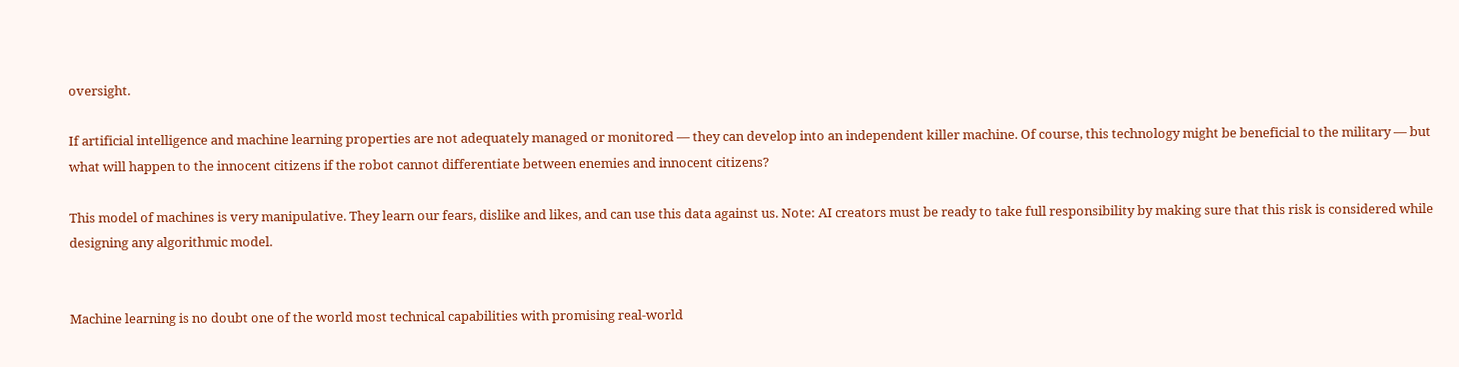oversight.

If artificial intelligence and machine learning properties are not adequately managed or monitored — they can develop into an independent killer machine. Of course, this technology might be beneficial to the military — but what will happen to the innocent citizens if the robot cannot differentiate between enemies and innocent citizens?

This model of machines is very manipulative. They learn our fears, dislike and likes, and can use this data against us. Note: AI creators must be ready to take full responsibility by making sure that this risk is considered while designing any algorithmic model.


Machine learning is no doubt one of the world most technical capabilities with promising real-world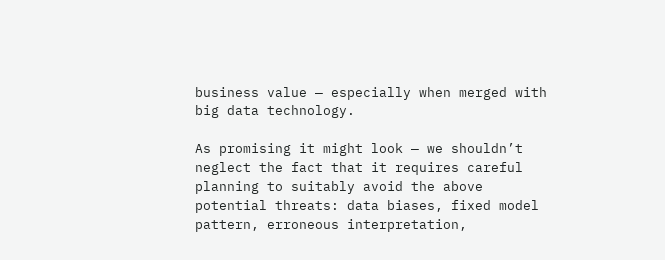business value — especially when merged with big data technology.

As promising it might look — we shouldn’t neglect the fact that it requires careful planning to suitably avoid the above potential threats: data biases, fixed model pattern, erroneous interpretation,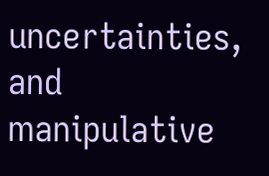uncertainties, and manipulative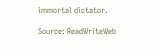immortal dictator.

Source: ReadWriteWeb